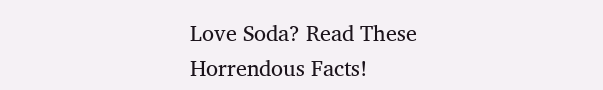Love Soda? Read These Horrendous Facts!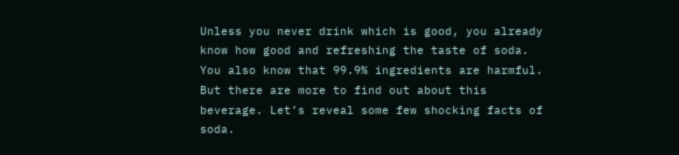Unless you never drink which is good, you already know how good and refreshing the taste of soda. You also know that 99.9% ingredients are harmful. But there are more to find out about this beverage. Let’s reveal some few shocking facts of soda.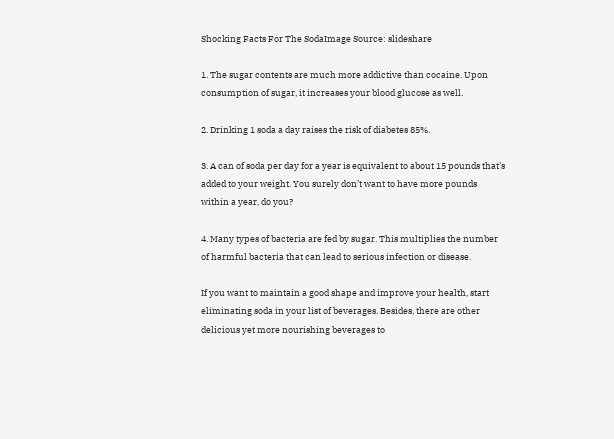Shocking Facts For The SodaImage Source: slideshare

1. The sugar contents are much more addictive than cocaine. Upon consumption of sugar, it increases your blood glucose as well.

2. Drinking 1 soda a day raises the risk of diabetes 85%.

3. A can of soda per day for a year is equivalent to about 15 pounds that’s added to your weight. You surely don’t want to have more pounds within a year, do you?

4. Many types of bacteria are fed by sugar. This multiplies the number of harmful bacteria that can lead to serious infection or disease.

If you want to maintain a good shape and improve your health, start eliminating soda in your list of beverages. Besides, there are other delicious yet more nourishing beverages to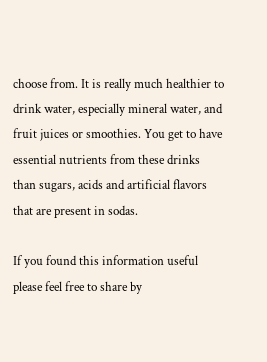choose from. It is really much healthier to drink water, especially mineral water, and fruit juices or smoothies. You get to have essential nutrients from these drinks than sugars, acids and artificial flavors that are present in sodas.

If you found this information useful please feel free to share by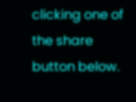clicking one of the share button below.